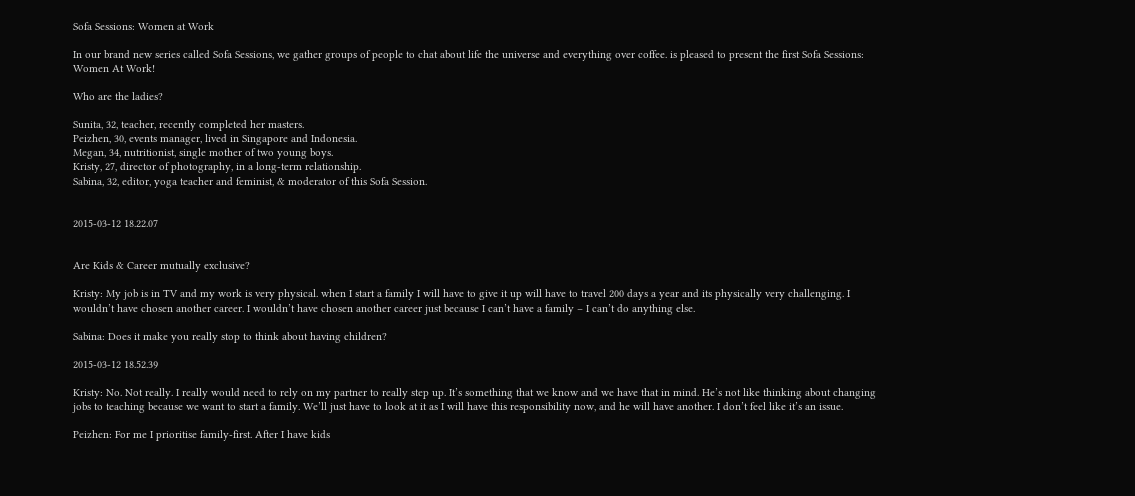Sofa Sessions: Women at Work

In our brand new series called Sofa Sessions, we gather groups of people to chat about life the universe and everything over coffee. is pleased to present the first Sofa Sessions: Women At Work!

Who are the ladies?

Sunita, 32, teacher, recently completed her masters.
Peizhen, 30, events manager, lived in Singapore and Indonesia.
Megan, 34, nutritionist, single mother of two young boys.
Kristy, 27, director of photography, in a long-term relationship.
Sabina, 32, editor, yoga teacher and feminist, & moderator of this Sofa Session.


2015-03-12 18.22.07


Are Kids & Career mutually exclusive?

Kristy: My job is in TV and my work is very physical. when I start a family I will have to give it up will have to travel 200 days a year and its physically very challenging. I wouldn’t have chosen another career. I wouldn’t have chosen another career just because I can’t have a family – I can’t do anything else.

Sabina: Does it make you really stop to think about having children?

2015-03-12 18.52.39

Kristy: No. Not really. I really would need to rely on my partner to really step up. It’s something that we know and we have that in mind. He’s not like thinking about changing jobs to teaching because we want to start a family. We’ll just have to look at it as I will have this responsibility now, and he will have another. I don’t feel like it’s an issue.

Peizhen: For me I prioritise family-first. After I have kids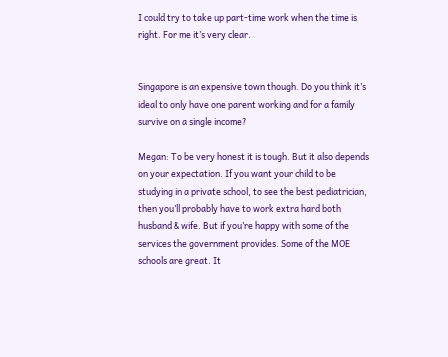I could try to take up part-time work when the time is right. For me it’s very clear.


Singapore is an expensive town though. Do you think it’s ideal to only have one parent working and for a family survive on a single income?

Megan: To be very honest it is tough. But it also depends on your expectation. If you want your child to be studying in a private school, to see the best pediatrician, then you’ll probably have to work extra hard both husband & wife. But if you’re happy with some of the services the government provides. Some of the MOE schools are great. It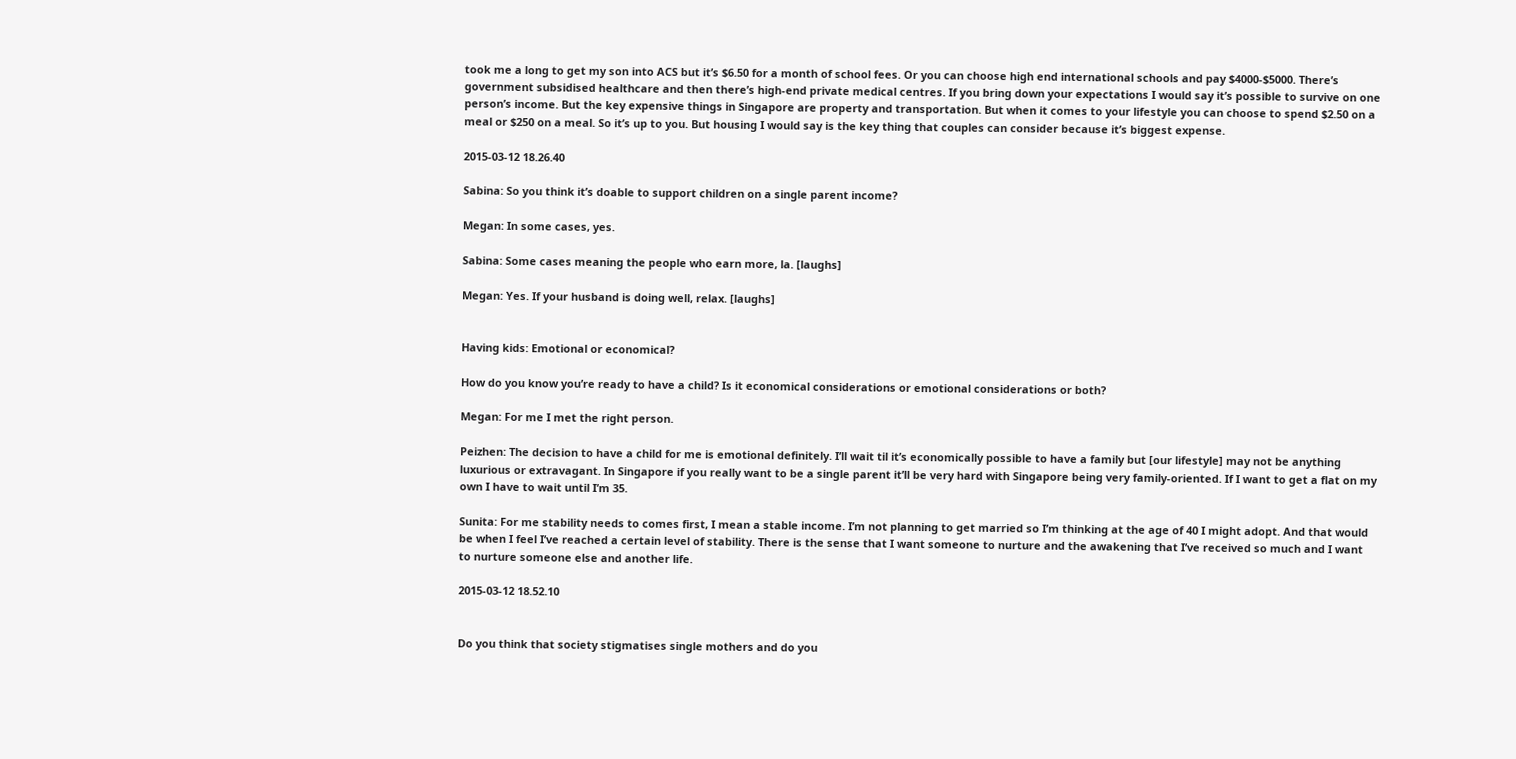took me a long to get my son into ACS but it’s $6.50 for a month of school fees. Or you can choose high end international schools and pay $4000-$5000. There’s government subsidised healthcare and then there’s high-end private medical centres. If you bring down your expectations I would say it’s possible to survive on one person’s income. But the key expensive things in Singapore are property and transportation. But when it comes to your lifestyle you can choose to spend $2.50 on a meal or $250 on a meal. So it’s up to you. But housing I would say is the key thing that couples can consider because it’s biggest expense.

2015-03-12 18.26.40

Sabina: So you think it’s doable to support children on a single parent income?

Megan: In some cases, yes.

Sabina: Some cases meaning the people who earn more, la. [laughs]

Megan: Yes. If your husband is doing well, relax. [laughs]


Having kids: Emotional or economical?

How do you know you’re ready to have a child? Is it economical considerations or emotional considerations or both?

Megan: For me I met the right person.

Peizhen: The decision to have a child for me is emotional definitely. I’ll wait til it’s economically possible to have a family but [our lifestyle] may not be anything luxurious or extravagant. In Singapore if you really want to be a single parent it’ll be very hard with Singapore being very family-oriented. If I want to get a flat on my own I have to wait until I’m 35.

Sunita: For me stability needs to comes first, I mean a stable income. I’m not planning to get married so I’m thinking at the age of 40 I might adopt. And that would be when I feel I’ve reached a certain level of stability. There is the sense that I want someone to nurture and the awakening that I’ve received so much and I want to nurture someone else and another life.

2015-03-12 18.52.10


Do you think that society stigmatises single mothers and do you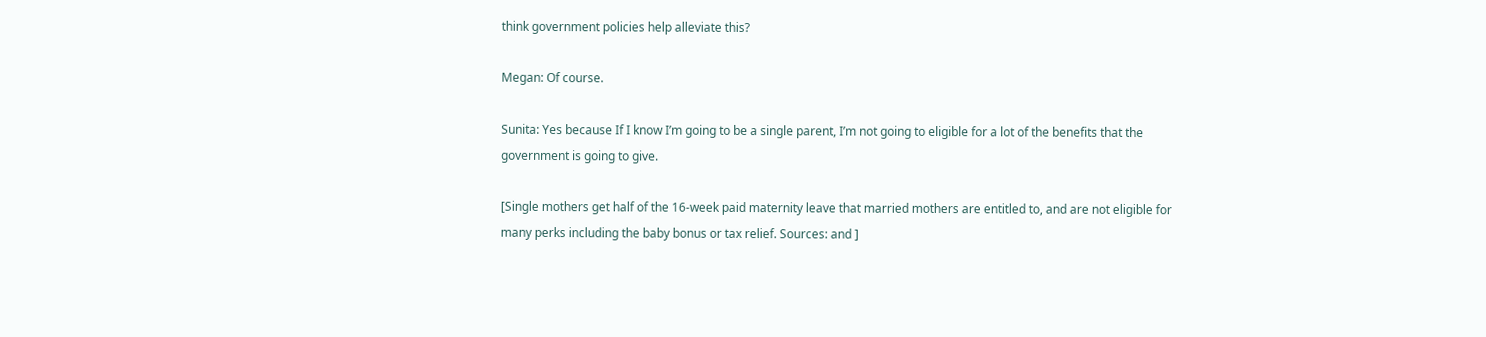think government policies help alleviate this?

Megan: Of course.

Sunita: Yes because If I know I’m going to be a single parent, I’m not going to eligible for a lot of the benefits that the government is going to give.

[Single mothers get half of the 16-week paid maternity leave that married mothers are entitled to, and are not eligible for many perks including the baby bonus or tax relief. Sources: and ]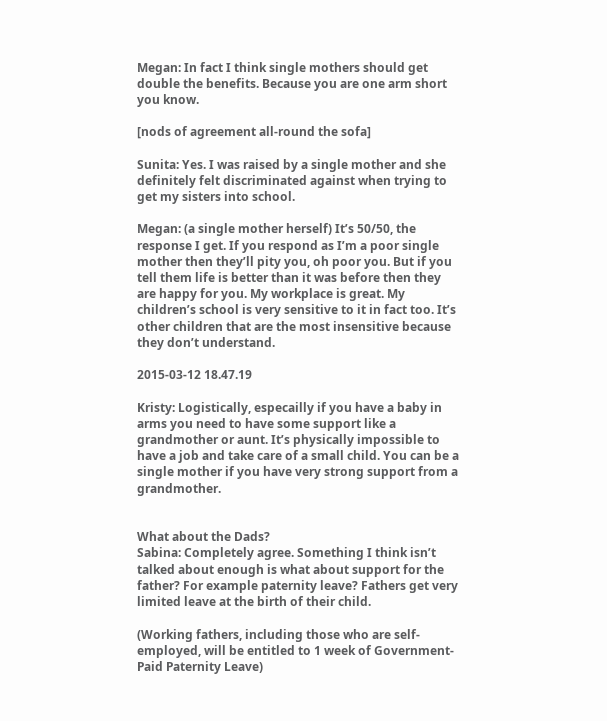Megan: In fact I think single mothers should get double the benefits. Because you are one arm short you know.

[nods of agreement all-round the sofa]

Sunita: Yes. I was raised by a single mother and she definitely felt discriminated against when trying to get my sisters into school.

Megan: (a single mother herself) It’s 50/50, the response I get. If you respond as I’m a poor single mother then they’ll pity you, oh poor you. But if you tell them life is better than it was before then they are happy for you. My workplace is great. My children’s school is very sensitive to it in fact too. It’s other children that are the most insensitive because they don’t understand.

2015-03-12 18.47.19

Kristy: Logistically, especailly if you have a baby in arms you need to have some support like a grandmother or aunt. It’s physically impossible to have a job and take care of a small child. You can be a single mother if you have very strong support from a grandmother.


What about the Dads?
Sabina: Completely agree. Something I think isn’t talked about enough is what about support for the father? For example paternity leave? Fathers get very limited leave at the birth of their child.

(Working fathers, including those who are self-employed, will be entitled to 1 week of Government-Paid Paternity Leave)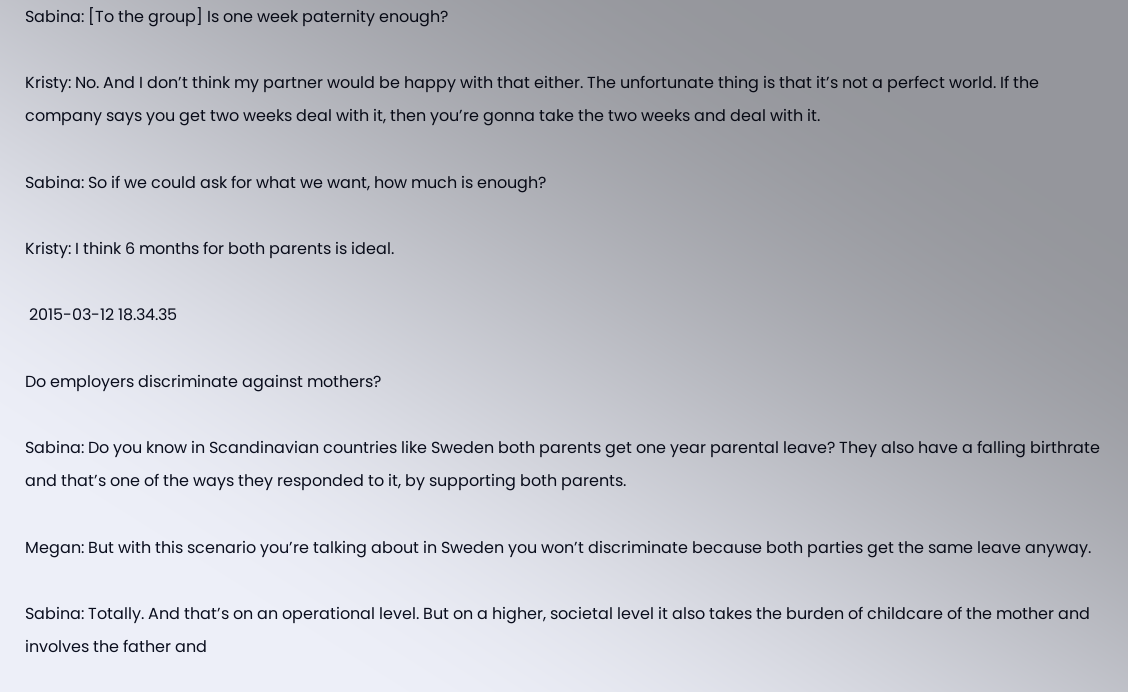Sabina: [To the group] Is one week paternity enough?

Kristy: No. And I don’t think my partner would be happy with that either. The unfortunate thing is that it’s not a perfect world. If the company says you get two weeks deal with it, then you’re gonna take the two weeks and deal with it.

Sabina: So if we could ask for what we want, how much is enough?

Kristy: I think 6 months for both parents is ideal.

 2015-03-12 18.34.35

Do employers discriminate against mothers?

Sabina: Do you know in Scandinavian countries like Sweden both parents get one year parental leave? They also have a falling birthrate and that’s one of the ways they responded to it, by supporting both parents.

Megan: But with this scenario you’re talking about in Sweden you won’t discriminate because both parties get the same leave anyway.

Sabina: Totally. And that’s on an operational level. But on a higher, societal level it also takes the burden of childcare of the mother and involves the father and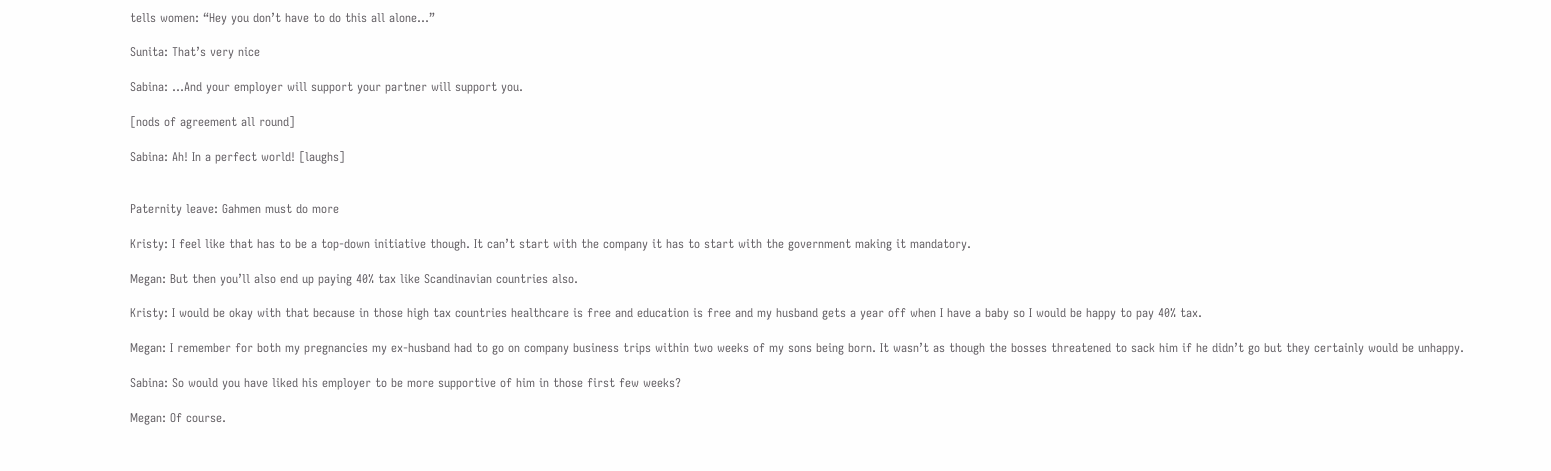tells women: “Hey you don’t have to do this all alone…”

Sunita: That’s very nice

Sabina: …And your employer will support your partner will support you.

[nods of agreement all round]

Sabina: Ah! In a perfect world! [laughs]


Paternity leave: Gahmen must do more

Kristy: I feel like that has to be a top-down initiative though. It can’t start with the company it has to start with the government making it mandatory.

Megan: But then you’ll also end up paying 40% tax like Scandinavian countries also.

Kristy: I would be okay with that because in those high tax countries healthcare is free and education is free and my husband gets a year off when I have a baby so I would be happy to pay 40% tax.

Megan: I remember for both my pregnancies my ex-husband had to go on company business trips within two weeks of my sons being born. It wasn’t as though the bosses threatened to sack him if he didn’t go but they certainly would be unhappy.

Sabina: So would you have liked his employer to be more supportive of him in those first few weeks?

Megan: Of course.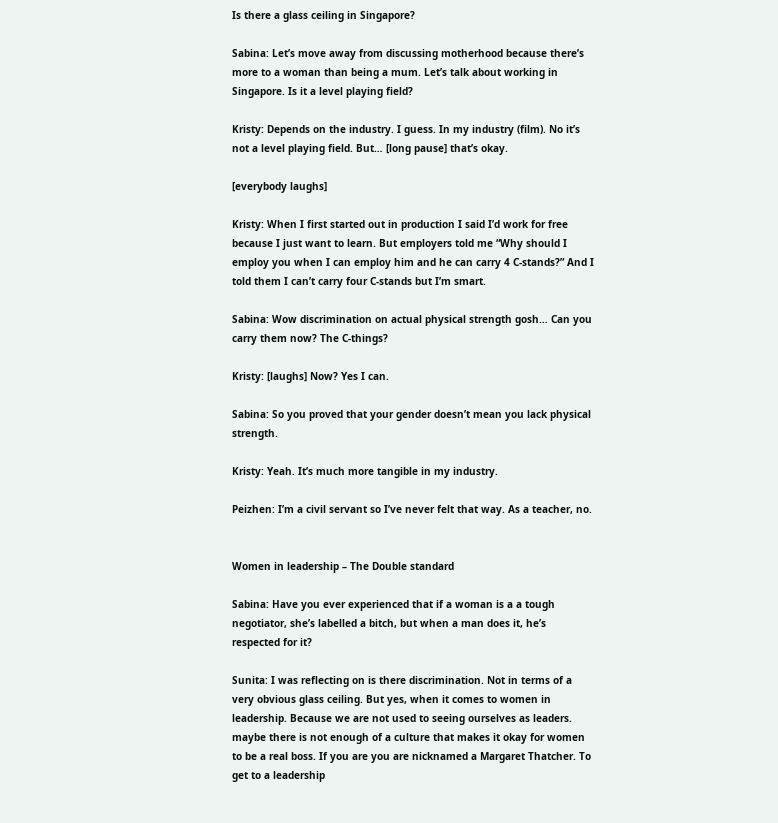Is there a glass ceiling in Singapore?

Sabina: Let’s move away from discussing motherhood because there’s more to a woman than being a mum. Let’s talk about working in Singapore. Is it a level playing field?

Kristy: Depends on the industry. I guess. In my industry (film). No it’s not a level playing field. But… [long pause] that’s okay.

[everybody laughs]

Kristy: When I first started out in production I said I’d work for free because I just want to learn. But employers told me “Why should I employ you when I can employ him and he can carry 4 C-stands?” And I told them I can’t carry four C-stands but I’m smart.

Sabina: Wow discrimination on actual physical strength gosh… Can you carry them now? The C-things?

Kristy: [laughs] Now? Yes I can.

Sabina: So you proved that your gender doesn’t mean you lack physical strength.

Kristy: Yeah. It’s much more tangible in my industry.

Peizhen: I’m a civil servant so I’ve never felt that way. As a teacher, no.


Women in leadership – The Double standard

Sabina: Have you ever experienced that if a woman is a a tough negotiator, she’s labelled a bitch, but when a man does it, he’s respected for it?

Sunita: I was reflecting on is there discrimination. Not in terms of a very obvious glass ceiling. But yes, when it comes to women in leadership. Because we are not used to seeing ourselves as leaders. maybe there is not enough of a culture that makes it okay for women to be a real boss. If you are you are nicknamed a Margaret Thatcher. To get to a leadership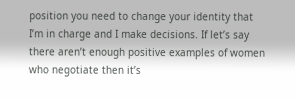position you need to change your identity that I’m in charge and I make decisions. If let’s say there aren’t enough positive examples of women who negotiate then it’s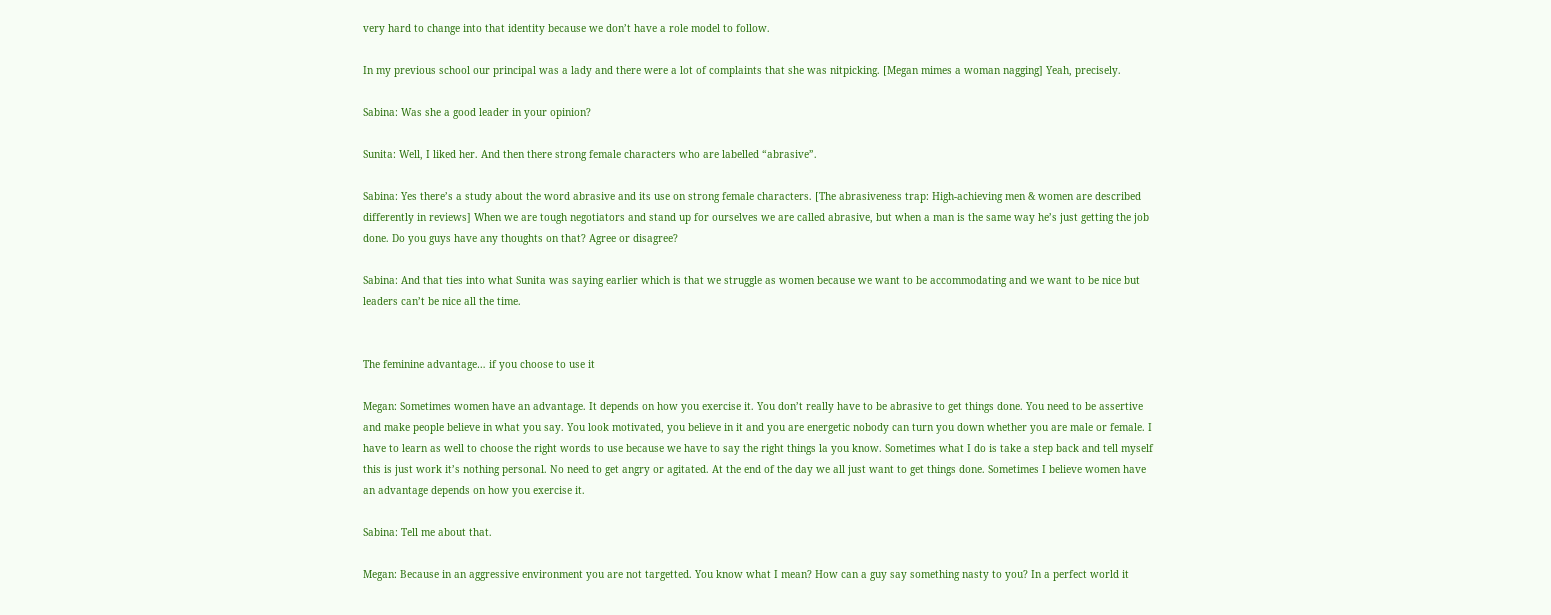very hard to change into that identity because we don’t have a role model to follow.

In my previous school our principal was a lady and there were a lot of complaints that she was nitpicking. [Megan mimes a woman nagging] Yeah, precisely.

Sabina: Was she a good leader in your opinion?

Sunita: Well, I liked her. And then there strong female characters who are labelled “abrasive”.

Sabina: Yes there’s a study about the word abrasive and its use on strong female characters. [The abrasiveness trap: High-achieving men & women are described differently in reviews] When we are tough negotiators and stand up for ourselves we are called abrasive, but when a man is the same way he’s just getting the job done. Do you guys have any thoughts on that? Agree or disagree?

Sabina: And that ties into what Sunita was saying earlier which is that we struggle as women because we want to be accommodating and we want to be nice but leaders can’t be nice all the time.


The feminine advantage… if you choose to use it

Megan: Sometimes women have an advantage. It depends on how you exercise it. You don’t really have to be abrasive to get things done. You need to be assertive and make people believe in what you say. You look motivated, you believe in it and you are energetic nobody can turn you down whether you are male or female. I have to learn as well to choose the right words to use because we have to say the right things la you know. Sometimes what I do is take a step back and tell myself this is just work it’s nothing personal. No need to get angry or agitated. At the end of the day we all just want to get things done. Sometimes I believe women have an advantage depends on how you exercise it.

Sabina: Tell me about that.

Megan: Because in an aggressive environment you are not targetted. You know what I mean? How can a guy say something nasty to you? In a perfect world it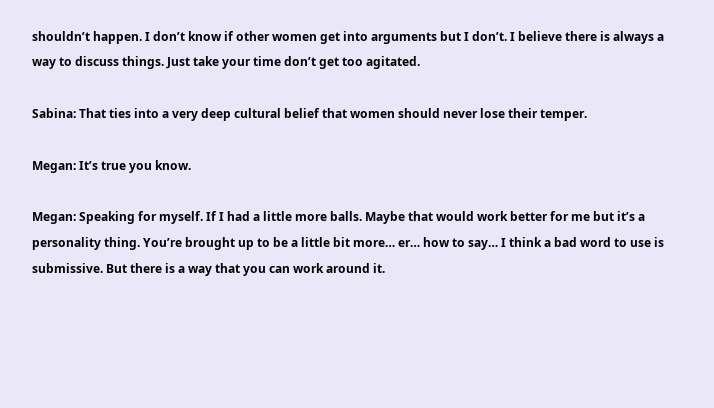shouldn’t happen. I don’t know if other women get into arguments but I don’t. I believe there is always a way to discuss things. Just take your time don’t get too agitated.

Sabina: That ties into a very deep cultural belief that women should never lose their temper.

Megan: It’s true you know.

Megan: Speaking for myself. If I had a little more balls. Maybe that would work better for me but it’s a personality thing. You’re brought up to be a little bit more… er… how to say… I think a bad word to use is submissive. But there is a way that you can work around it.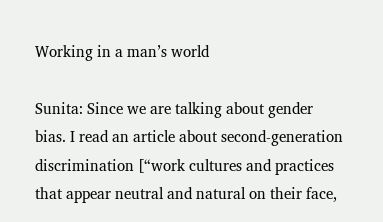Working in a man’s world

Sunita: Since we are talking about gender bias. I read an article about second-generation discrimination [“work cultures and practices that appear neutral and natural on their face,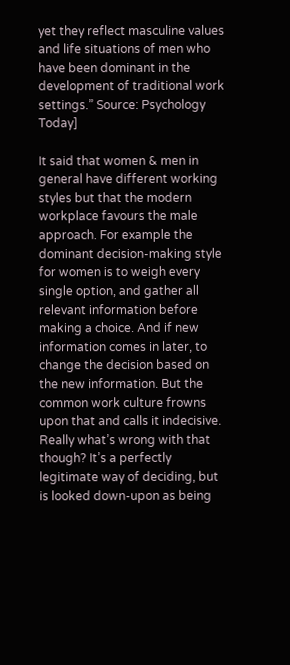yet they reflect masculine values and life situations of men who have been dominant in the development of traditional work settings.” Source: Psychology Today]

It said that women & men in general have different working styles but that the modern workplace favours the male approach. For example the dominant decision-making style for women is to weigh every single option, and gather all relevant information before making a choice. And if new information comes in later, to change the decision based on the new information. But the common work culture frowns upon that and calls it indecisive. Really what’s wrong with that though? It’s a perfectly legitimate way of deciding, but is looked down-upon as being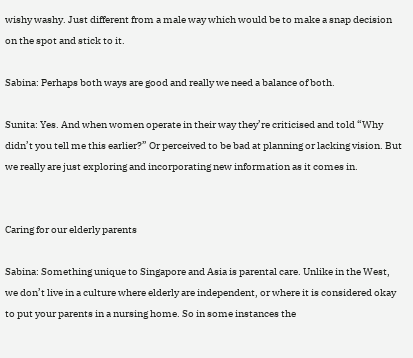wishy washy. Just different from a male way which would be to make a snap decision on the spot and stick to it.

Sabina: Perhaps both ways are good and really we need a balance of both.

Sunita: Yes. And when women operate in their way they’re criticised and told “Why didn’t you tell me this earlier?” Or perceived to be bad at planning or lacking vision. But we really are just exploring and incorporating new information as it comes in.


Caring for our elderly parents

Sabina: Something unique to Singapore and Asia is parental care. Unlike in the West, we don’t live in a culture where elderly are independent, or where it is considered okay to put your parents in a nursing home. So in some instances the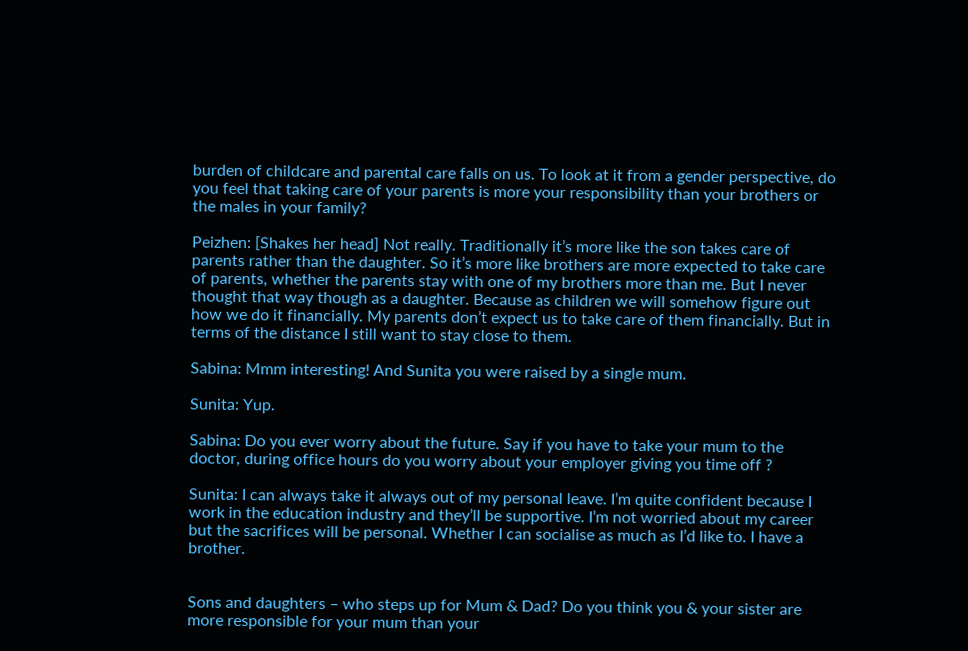burden of childcare and parental care falls on us. To look at it from a gender perspective, do you feel that taking care of your parents is more your responsibility than your brothers or the males in your family?

Peizhen: [Shakes her head] Not really. Traditionally it’s more like the son takes care of parents rather than the daughter. So it’s more like brothers are more expected to take care of parents, whether the parents stay with one of my brothers more than me. But I never thought that way though as a daughter. Because as children we will somehow figure out how we do it financially. My parents don’t expect us to take care of them financially. But in terms of the distance I still want to stay close to them.

Sabina: Mmm interesting! And Sunita you were raised by a single mum.

Sunita: Yup.

Sabina: Do you ever worry about the future. Say if you have to take your mum to the doctor, during office hours do you worry about your employer giving you time off ?

Sunita: I can always take it always out of my personal leave. I’m quite confident because I work in the education industry and they’ll be supportive. I’m not worried about my career but the sacrifices will be personal. Whether I can socialise as much as I’d like to. I have a brother.


Sons and daughters – who steps up for Mum & Dad? Do you think you & your sister are more responsible for your mum than your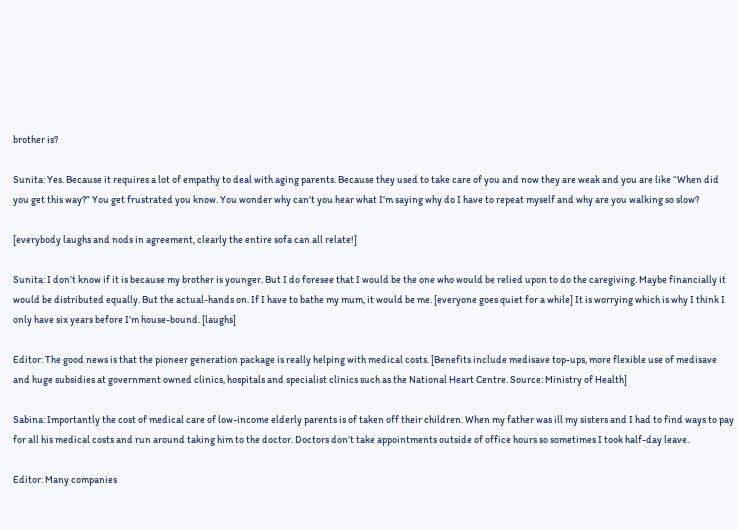brother is?

Sunita: Yes. Because it requires a lot of empathy to deal with aging parents. Because they used to take care of you and now they are weak and you are like “When did you get this way?” You get frustrated you know. You wonder why can’t you hear what I’m saying why do I have to repeat myself and why are you walking so slow?

[everybody laughs and nods in agreement, clearly the entire sofa can all relate!]

Sunita: I don’t know if it is because my brother is younger. But I do foresee that I would be the one who would be relied upon to do the caregiving. Maybe financially it would be distributed equally. But the actual-hands on. If I have to bathe my mum, it would be me. [everyone goes quiet for a while] It is worrying which is why I think I only have six years before I’m house-bound. [laughs]

Editor: The good news is that the pioneer generation package is really helping with medical costs. [Benefits include medisave top-ups, more flexible use of medisave and huge subsidies at government owned clinics, hospitals and specialist clinics such as the National Heart Centre. Source: Ministry of Health]

Sabina: Importantly the cost of medical care of low-income elderly parents is of taken off their children. When my father was ill my sisters and I had to find ways to pay for all his medical costs and run around taking him to the doctor. Doctors don’t take appointments outside of office hours so sometimes I took half-day leave.

Editor: Many companies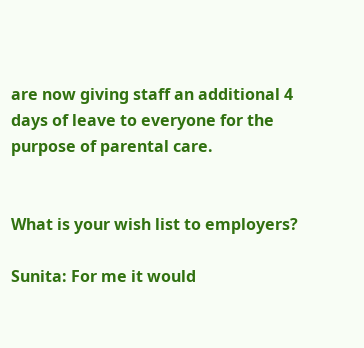are now giving staff an additional 4 days of leave to everyone for the purpose of parental care.


What is your wish list to employers?

Sunita: For me it would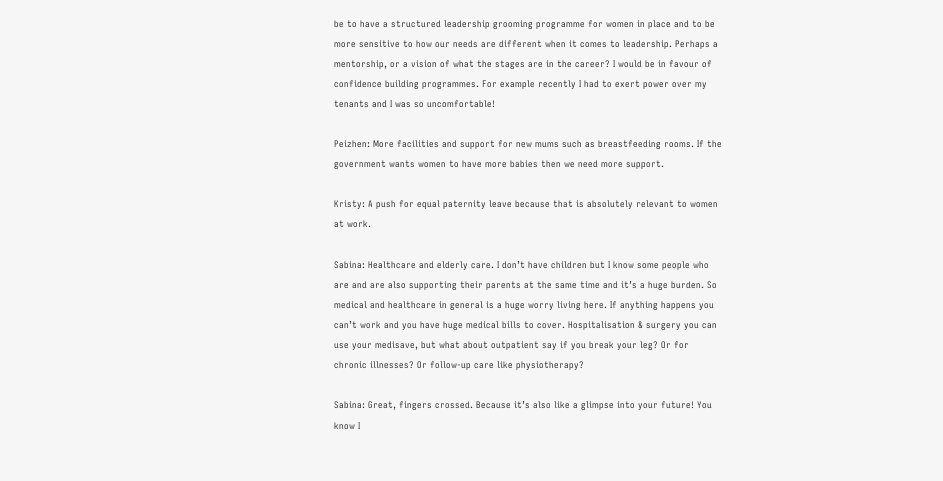be to have a structured leadership grooming programme for women in place and to be more sensitive to how our needs are different when it comes to leadership. Perhaps a mentorship, or a vision of what the stages are in the career? I would be in favour of confidence building programmes. For example recently I had to exert power over my tenants and I was so uncomfortable!

Peizhen: More facilities and support for new mums such as breastfeeding rooms. If the government wants women to have more babies then we need more support.

Kristy: A push for equal paternity leave because that is absolutely relevant to women at work.

Sabina: Healthcare and elderly care. I don’t have children but I know some people who are and are also supporting their parents at the same time and it’s a huge burden. So medical and healthcare in general is a huge worry living here. If anything happens you can’t work and you have huge medical bills to cover. Hospitalisation & surgery you can use your medisave, but what about outpatient say if you break your leg? Or for chronic illnesses? Or follow-up care like physiotherapy?

Sabina: Great, fingers crossed. Because it’s also like a glimpse into your future! You know I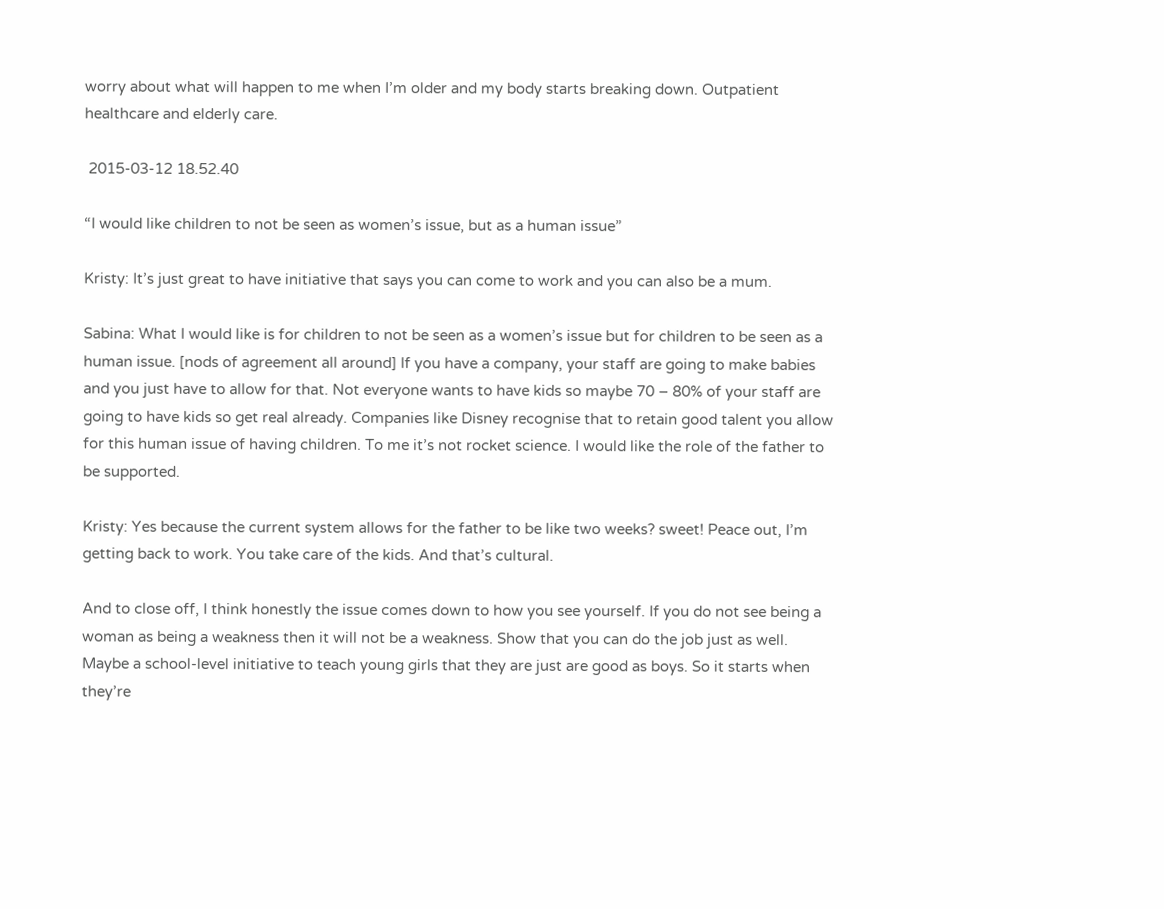worry about what will happen to me when I’m older and my body starts breaking down. Outpatient healthcare and elderly care.

 2015-03-12 18.52.40

“I would like children to not be seen as women’s issue, but as a human issue”

Kristy: It’s just great to have initiative that says you can come to work and you can also be a mum.

Sabina: What I would like is for children to not be seen as a women’s issue but for children to be seen as a human issue. [nods of agreement all around] If you have a company, your staff are going to make babies and you just have to allow for that. Not everyone wants to have kids so maybe 70 – 80% of your staff are going to have kids so get real already. Companies like Disney recognise that to retain good talent you allow for this human issue of having children. To me it’s not rocket science. I would like the role of the father to be supported.

Kristy: Yes because the current system allows for the father to be like two weeks? sweet! Peace out, I’m getting back to work. You take care of the kids. And that’s cultural.

And to close off, I think honestly the issue comes down to how you see yourself. If you do not see being a woman as being a weakness then it will not be a weakness. Show that you can do the job just as well. Maybe a school-level initiative to teach young girls that they are just are good as boys. So it starts when they’re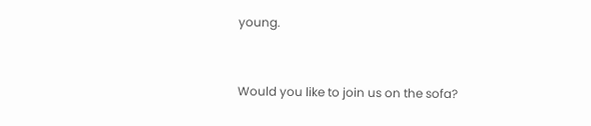young.


Would you like to join us on the sofa?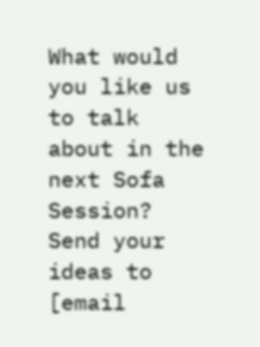What would you like us to talk about in the next Sofa Session? Send your ideas to [email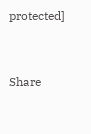protected]




Share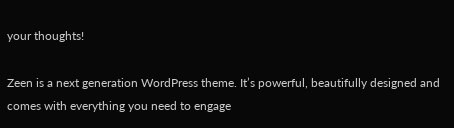your thoughts!

Zeen is a next generation WordPress theme. It’s powerful, beautifully designed and comes with everything you need to engage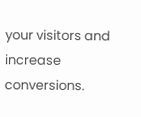your visitors and increase conversions.